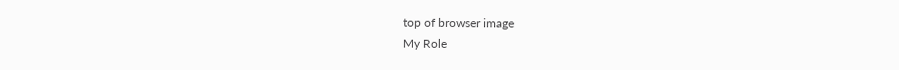top of browser image
My Role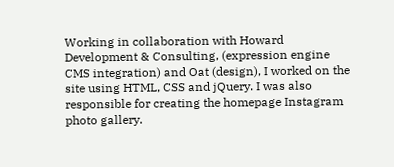Working in collaboration with Howard Development & Consulting, (expression engine CMS integration) and Oat (design), I worked on the site using HTML, CSS and jQuery. I was also responsible for creating the homepage Instagram photo gallery.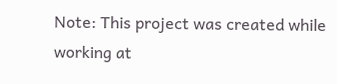Note: This project was created while working at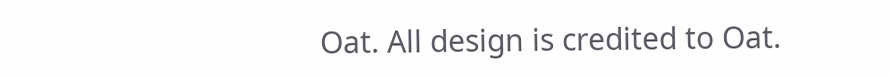Oat. All design is credited to Oat.